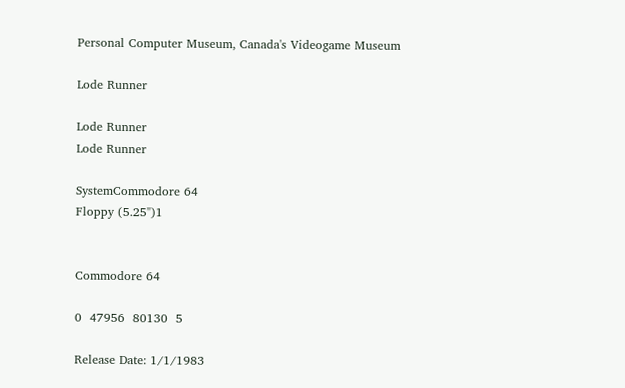Personal Computer Museum, Canada's Videogame Museum

Lode Runner

Lode Runner
Lode Runner

SystemCommodore 64
Floppy (5.25")1


Commodore 64

0  47956  80130  5

Release Date: 1/1/1983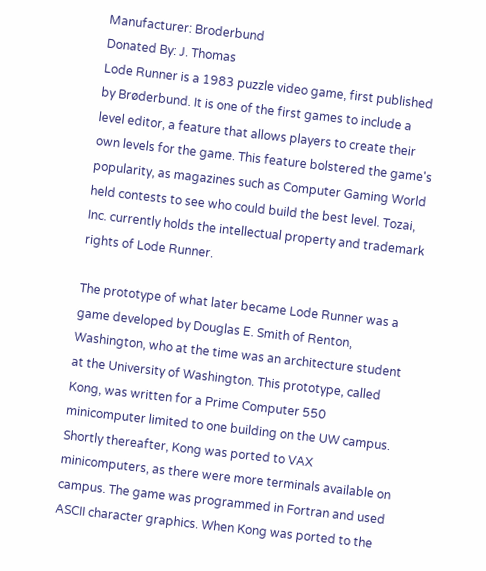Manufacturer: Broderbund
Donated By: J. Thomas
Lode Runner is a 1983 puzzle video game, first published by Brøderbund. It is one of the first games to include a level editor, a feature that allows players to create their own levels for the game. This feature bolstered the game's popularity, as magazines such as Computer Gaming World held contests to see who could build the best level. Tozai, Inc. currently holds the intellectual property and trademark rights of Lode Runner.

The prototype of what later became Lode Runner was a game developed by Douglas E. Smith of Renton, Washington, who at the time was an architecture student at the University of Washington. This prototype, called Kong, was written for a Prime Computer 550 minicomputer limited to one building on the UW campus. Shortly thereafter, Kong was ported to VAX minicomputers, as there were more terminals available on campus. The game was programmed in Fortran and used ASCII character graphics. When Kong was ported to the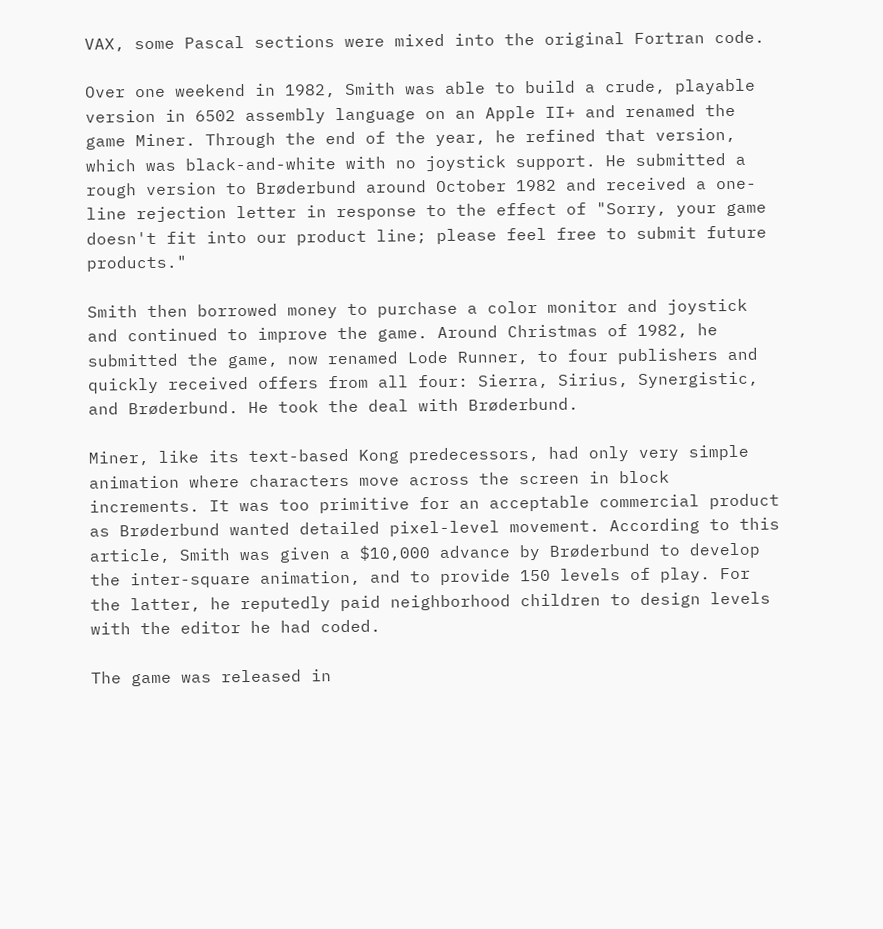VAX, some Pascal sections were mixed into the original Fortran code.

Over one weekend in 1982, Smith was able to build a crude, playable version in 6502 assembly language on an Apple II+ and renamed the game Miner. Through the end of the year, he refined that version, which was black-and-white with no joystick support. He submitted a rough version to Brøderbund around October 1982 and received a one-line rejection letter in response to the effect of "Sorry, your game doesn't fit into our product line; please feel free to submit future products."

Smith then borrowed money to purchase a color monitor and joystick and continued to improve the game. Around Christmas of 1982, he submitted the game, now renamed Lode Runner, to four publishers and quickly received offers from all four: Sierra, Sirius, Synergistic, and Brøderbund. He took the deal with Brøderbund.

Miner, like its text-based Kong predecessors, had only very simple animation where characters move across the screen in block increments. It was too primitive for an acceptable commercial product as Brøderbund wanted detailed pixel-level movement. According to this article, Smith was given a $10,000 advance by Brøderbund to develop the inter-square animation, and to provide 150 levels of play. For the latter, he reputedly paid neighborhood children to design levels with the editor he had coded.

The game was released in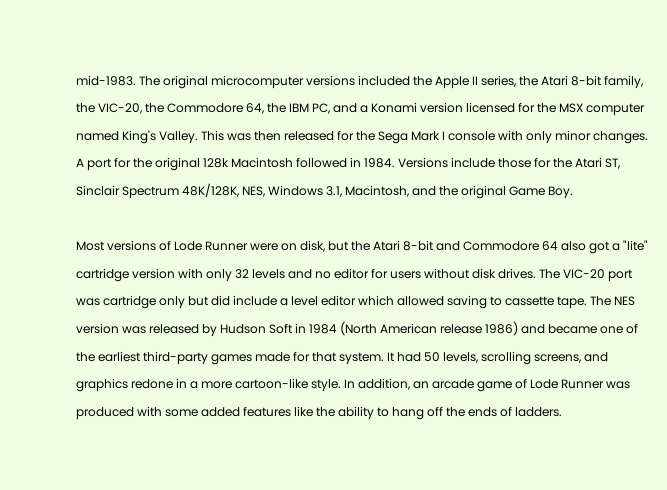mid-1983. The original microcomputer versions included the Apple II series, the Atari 8-bit family, the VIC-20, the Commodore 64, the IBM PC, and a Konami version licensed for the MSX computer named King's Valley. This was then released for the Sega Mark I console with only minor changes. A port for the original 128k Macintosh followed in 1984. Versions include those for the Atari ST, Sinclair Spectrum 48K/128K, NES, Windows 3.1, Macintosh, and the original Game Boy.

Most versions of Lode Runner were on disk, but the Atari 8-bit and Commodore 64 also got a "lite" cartridge version with only 32 levels and no editor for users without disk drives. The VIC-20 port was cartridge only but did include a level editor which allowed saving to cassette tape. The NES version was released by Hudson Soft in 1984 (North American release 1986) and became one of the earliest third-party games made for that system. It had 50 levels, scrolling screens, and graphics redone in a more cartoon-like style. In addition, an arcade game of Lode Runner was produced with some added features like the ability to hang off the ends of ladders.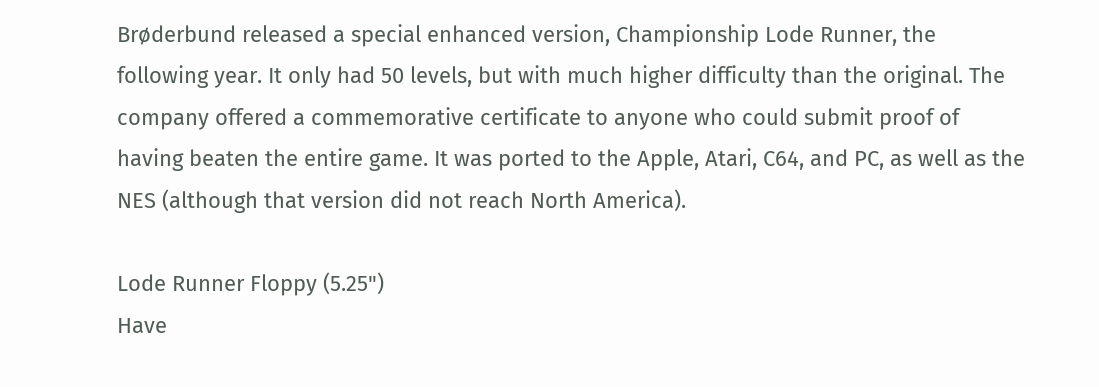Brøderbund released a special enhanced version, Championship Lode Runner, the following year. It only had 50 levels, but with much higher difficulty than the original. The company offered a commemorative certificate to anyone who could submit proof of having beaten the entire game. It was ported to the Apple, Atari, C64, and PC, as well as the NES (although that version did not reach North America).

Lode Runner Floppy (5.25")
Have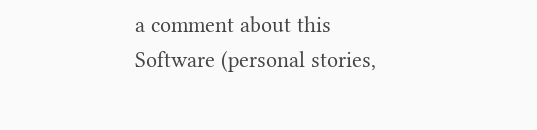a comment about this Software (personal stories,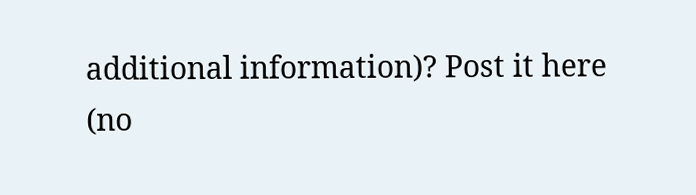additional information)? Post it here (no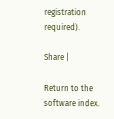registration required).

Share |

Return to the software index.